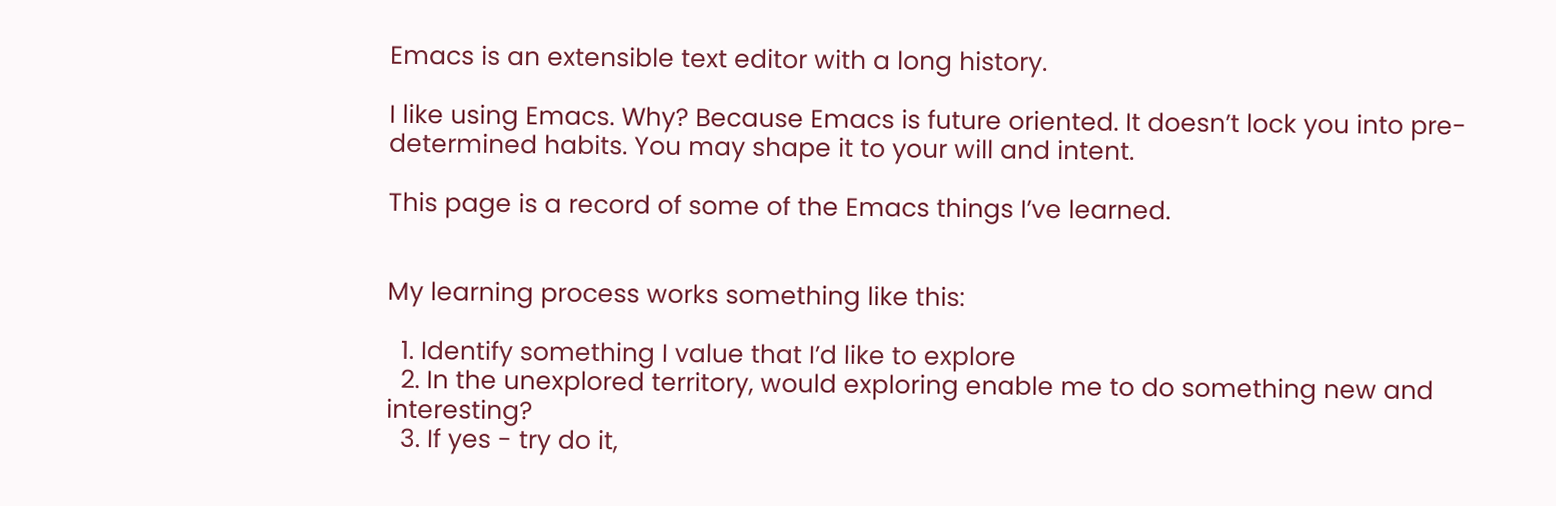Emacs is an extensible text editor with a long history.

I like using Emacs. Why? Because Emacs is future oriented. It doesn’t lock you into pre-determined habits. You may shape it to your will and intent.

This page is a record of some of the Emacs things I’ve learned.


My learning process works something like this:

  1. Identify something I value that I’d like to explore
  2. In the unexplored territory, would exploring enable me to do something new and interesting?
  3. If yes - try do it,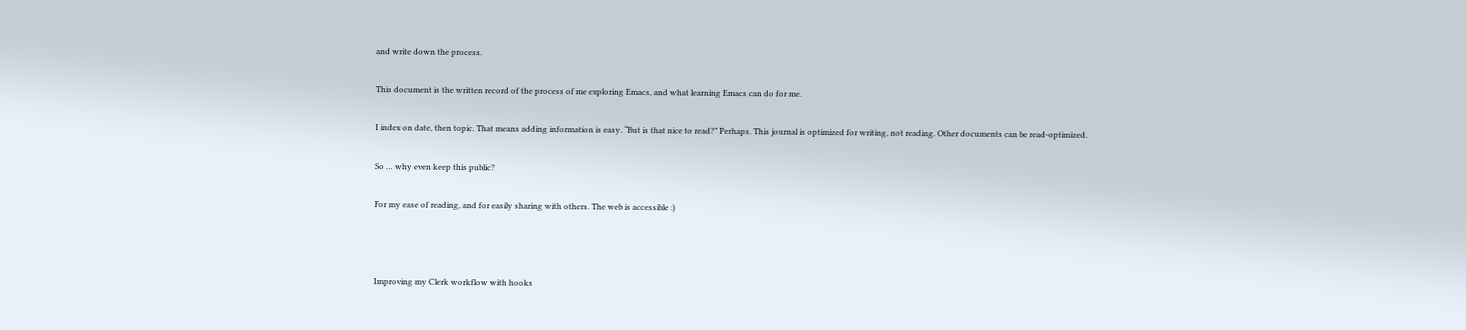and write down the process.

This document is the written record of the process of me exploring Emacs, and what learning Emacs can do for me.

I index on date, then topic. That means adding information is easy. “But is that nice to read?” Perhaps. This journal is optimized for writing, not reading. Other documents can be read-optimized.

So … why even keep this public?

For my ease of reading, and for easily sharing with others. The web is accessible :)



Improving my Clerk workflow with hooks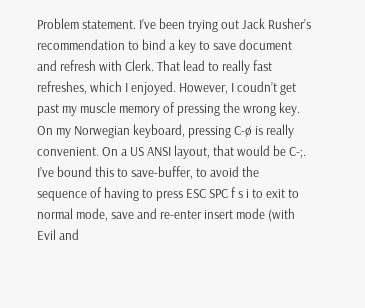Problem statement. I’ve been trying out Jack Rusher’s recommendation to bind a key to save document and refresh with Clerk. That lead to really fast refreshes, which I enjoyed. However, I coudn’t get past my muscle memory of pressing the wrong key. On my Norwegian keyboard, pressing C-ø is really convenient. On a US ANSI layout, that would be C-;. I’ve bound this to save-buffer, to avoid the sequence of having to press ESC SPC f s i to exit to normal mode, save and re-enter insert mode (with Evil and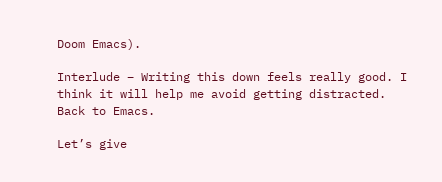Doom Emacs).

Interlude – Writing this down feels really good. I think it will help me avoid getting distracted. Back to Emacs.

Let’s give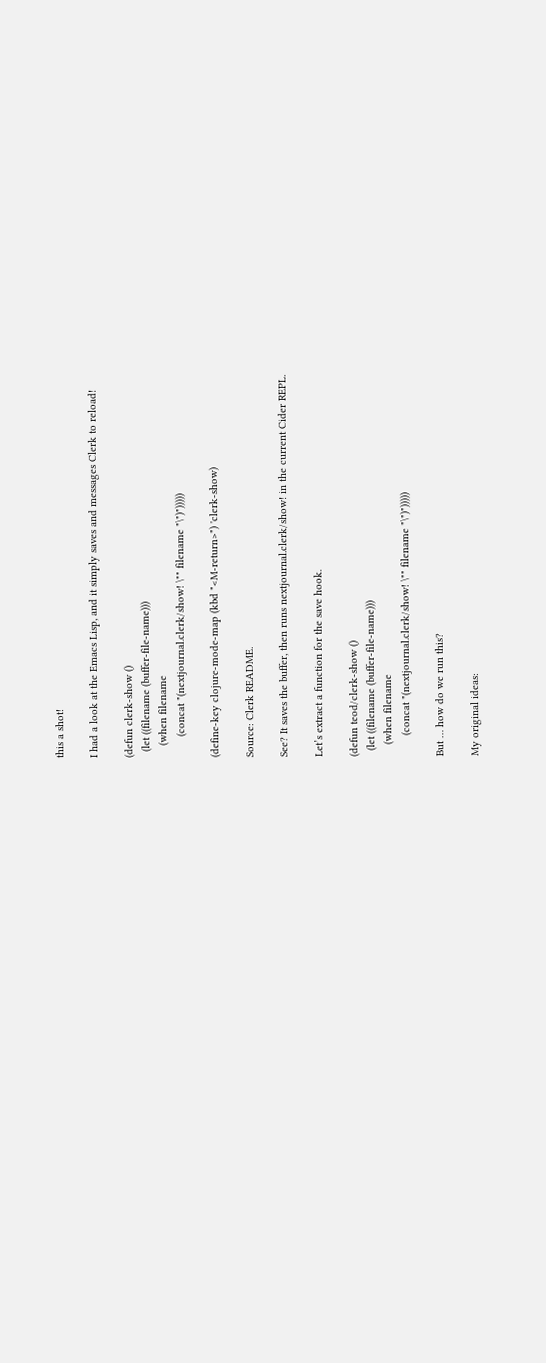this a shot!

I had a look at the Emacs Lisp, and it simply saves and messages Clerk to reload!

(defun clerk-show ()
  (let ((filename (buffer-file-name)))
    (when filename
       (concat "(nextjournal.clerk/show! \"" filename "\")")))))

(define-key clojure-mode-map (kbd "<M-return>") 'clerk-show)

Source: Clerk README.

See? It saves the buffer, then runs nextjournal.clerk/show! in the current Cider REPL.

Let’s extract a function for the save hook.

(defun teod/clerk-show ()
  (let ((filename (buffer-file-name)))
    (when filename
       (concat "(nextjournal.clerk/show! \"" filename "\")")))))

But … how do we run this?

My original ideas: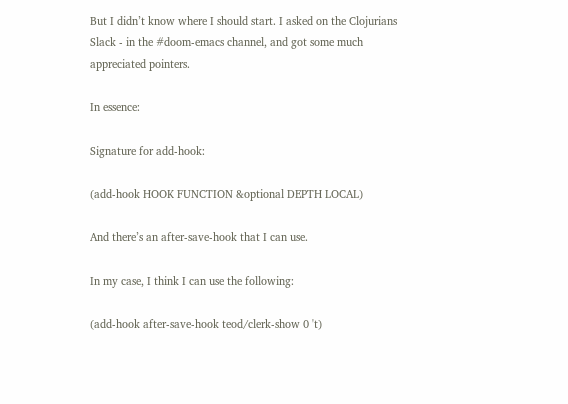But I didn’t know where I should start. I asked on the Clojurians Slack - in the #doom-emacs channel, and got some much appreciated pointers.

In essence:

Signature for add-hook:

(add-hook HOOK FUNCTION &optional DEPTH LOCAL)

And there’s an after-save-hook that I can use.

In my case, I think I can use the following:

(add-hook after-save-hook teod/clerk-show 0 't)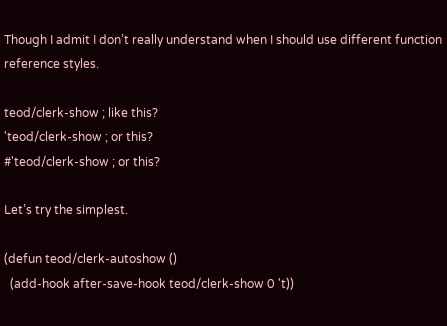Though I admit I don’t really understand when I should use different function reference styles.

teod/clerk-show ; like this?
'teod/clerk-show ; or this?
#'teod/clerk-show ; or this?

Let’s try the simplest.

(defun teod/clerk-autoshow ()
  (add-hook after-save-hook teod/clerk-show 0 't))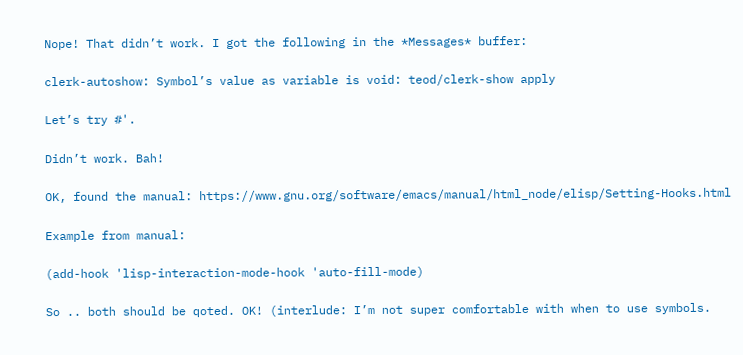Nope! That didn’t work. I got the following in the *Messages* buffer:

clerk-autoshow: Symbol’s value as variable is void: teod/clerk-show apply

Let’s try #'.

Didn’t work. Bah!

OK, found the manual: https://www.gnu.org/software/emacs/manual/html_node/elisp/Setting-Hooks.html

Example from manual:

(add-hook 'lisp-interaction-mode-hook 'auto-fill-mode)

So .. both should be qoted. OK! (interlude: I’m not super comfortable with when to use symbols.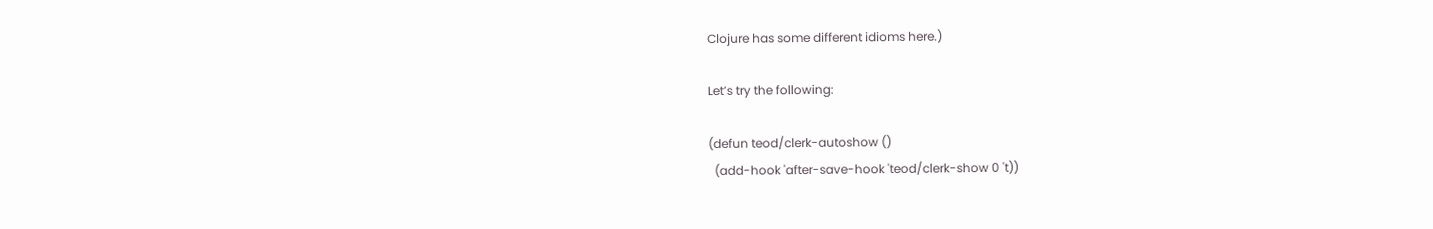Clojure has some different idioms here.)

Let’s try the following:

(defun teod/clerk-autoshow ()
  (add-hook 'after-save-hook 'teod/clerk-show 0 't))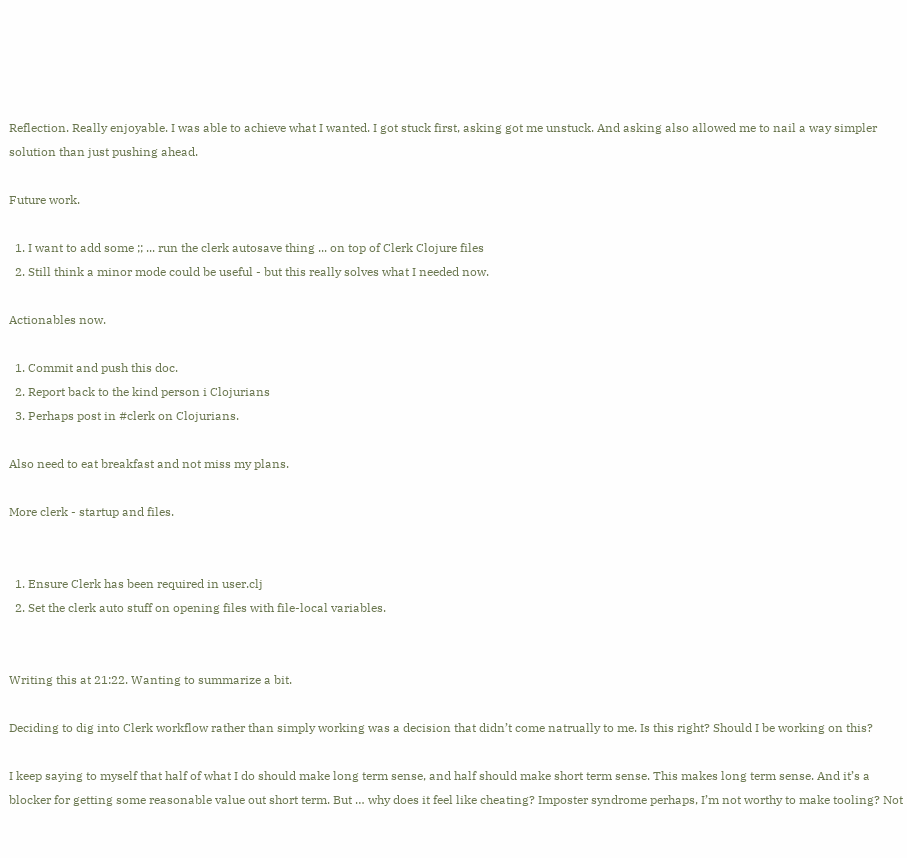Reflection. Really enjoyable. I was able to achieve what I wanted. I got stuck first, asking got me unstuck. And asking also allowed me to nail a way simpler solution than just pushing ahead.

Future work.

  1. I want to add some ;; ... run the clerk autosave thing ... on top of Clerk Clojure files
  2. Still think a minor mode could be useful - but this really solves what I needed now.

Actionables now.

  1. Commit and push this doc.
  2. Report back to the kind person i Clojurians
  3. Perhaps post in #clerk on Clojurians.

Also need to eat breakfast and not miss my plans.

More clerk - startup and files.


  1. Ensure Clerk has been required in user.clj
  2. Set the clerk auto stuff on opening files with file-local variables.


Writing this at 21:22. Wanting to summarize a bit.

Deciding to dig into Clerk workflow rather than simply working was a decision that didn’t come natrually to me. Is this right? Should I be working on this?

I keep saying to myself that half of what I do should make long term sense, and half should make short term sense. This makes long term sense. And it’s a blocker for getting some reasonable value out short term. But … why does it feel like cheating? Imposter syndrome perhaps, I’m not worthy to make tooling? Not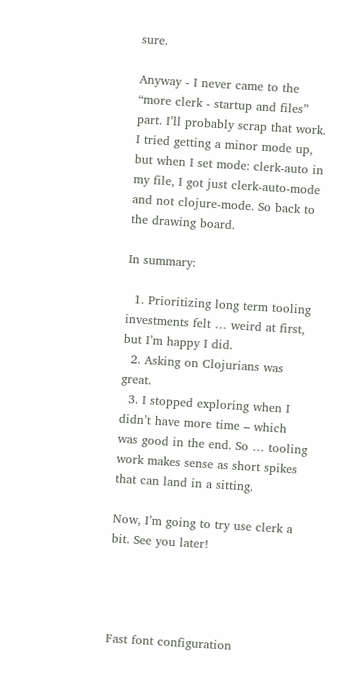sure.

Anyway - I never came to the “more clerk - startup and files” part. I’ll probably scrap that work. I tried getting a minor mode up, but when I set mode: clerk-auto in my file, I got just clerk-auto-mode and not clojure-mode. So back to the drawing board.

In summary:

  1. Prioritizing long term tooling investments felt … weird at first, but I’m happy I did.
  2. Asking on Clojurians was great.
  3. I stopped exploring when I didn’t have more time – which was good in the end. So … tooling work makes sense as short spikes that can land in a sitting.

Now, I’m going to try use clerk a bit. See you later!




Fast font configuration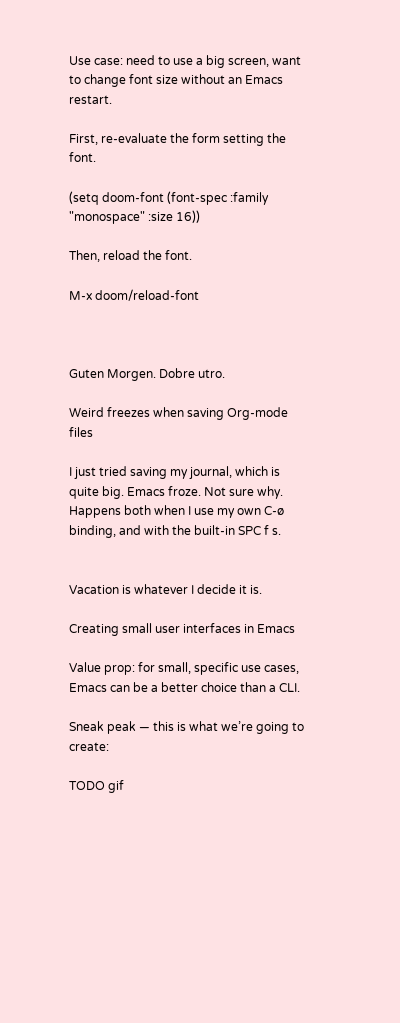Use case: need to use a big screen, want to change font size without an Emacs restart.

First, re-evaluate the form setting the font.

(setq doom-font (font-spec :family "monospace" :size 16))

Then, reload the font.

M-x doom/reload-font



Guten Morgen. Dobre utro.

Weird freezes when saving Org-mode files

I just tried saving my journal, which is quite big. Emacs froze. Not sure why. Happens both when I use my own C-ø binding, and with the built-in SPC f s.


Vacation is whatever I decide it is.

Creating small user interfaces in Emacs

Value prop: for small, specific use cases, Emacs can be a better choice than a CLI.

Sneak peak — this is what we’re going to create:

TODO gif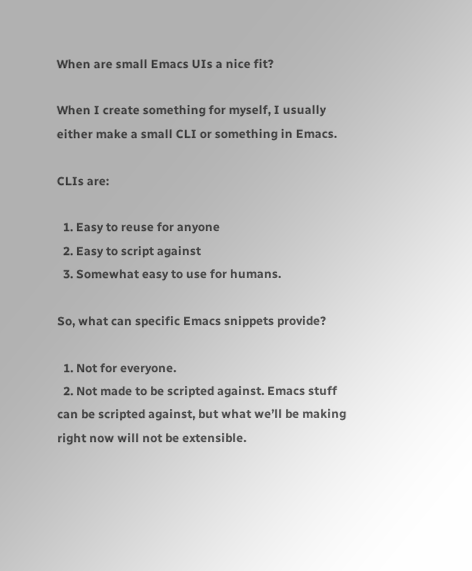When are small Emacs UIs a nice fit?

When I create something for myself, I usually either make a small CLI or something in Emacs.

CLIs are:

  1. Easy to reuse for anyone
  2. Easy to script against
  3. Somewhat easy to use for humans.

So, what can specific Emacs snippets provide?

  1. Not for everyone.
  2. Not made to be scripted against. Emacs stuff can be scripted against, but what we’ll be making right now will not be extensible.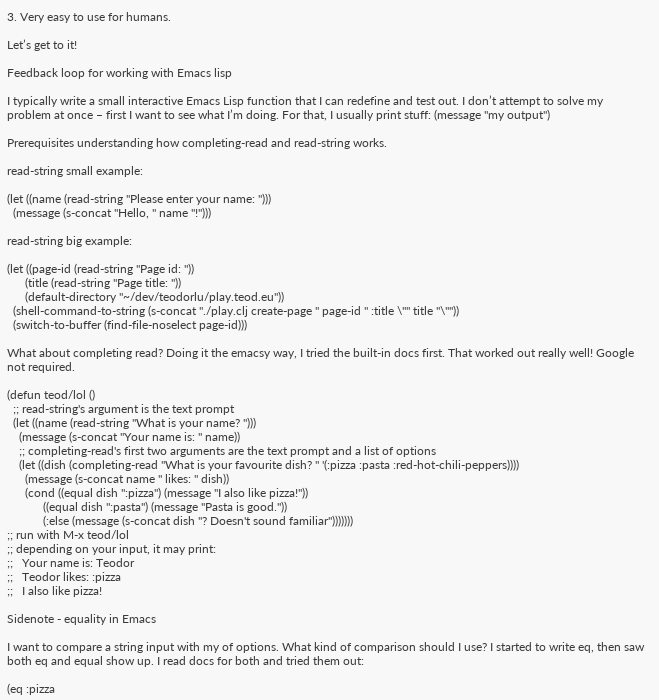3. Very easy to use for humans.

Let’s get to it!

Feedback loop for working with Emacs lisp

I typically write a small interactive Emacs Lisp function that I can redefine and test out. I don’t attempt to solve my problem at once – first I want to see what I’m doing. For that, I usually print stuff: (message "my output")

Prerequisites understanding how completing-read and read-string works.

read-string small example:

(let ((name (read-string "Please enter your name: ")))
  (message (s-concat "Hello, " name "!")))

read-string big example:

(let ((page-id (read-string "Page id: "))
      (title (read-string "Page title: "))
      (default-directory "~/dev/teodorlu/play.teod.eu"))
  (shell-command-to-string (s-concat "./play.clj create-page " page-id " :title \"" title "\""))
  (switch-to-buffer (find-file-noselect page-id)))

What about completing read? Doing it the emacsy way, I tried the built-in docs first. That worked out really well! Google not required.

(defun teod/lol ()
  ;; read-string's argument is the text prompt
  (let ((name (read-string "What is your name? ")))
    (message (s-concat "Your name is: " name))
    ;; completing-read's first two arguments are the text prompt and a list of options
    (let ((dish (completing-read "What is your favourite dish? " '(:pizza :pasta :red-hot-chili-peppers))))
      (message (s-concat name " likes: " dish))
      (cond ((equal dish ":pizza") (message "I also like pizza!"))
            ((equal dish ":pasta") (message "Pasta is good."))
            (:else (message (s-concat dish "? Doesn't sound familiar")))))))
;; run with M-x teod/lol
;; depending on your input, it may print:
;;   Your name is: Teodor
;;   Teodor likes: :pizza
;;   I also like pizza!

Sidenote - equality in Emacs

I want to compare a string input with my of options. What kind of comparison should I use? I started to write eq, then saw both eq and equal show up. I read docs for both and tried them out:

(eq :pizza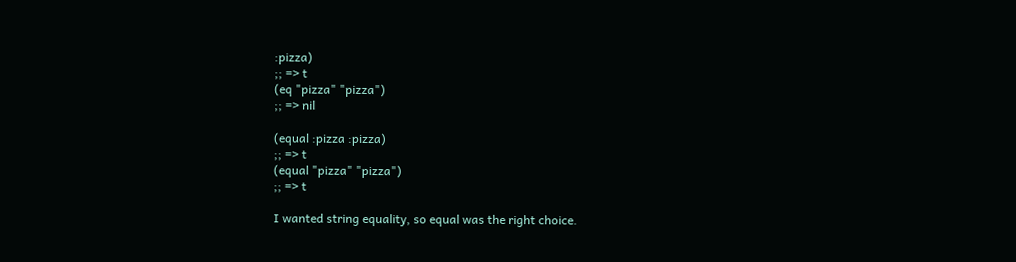:pizza)
;; => t
(eq "pizza" "pizza")
;; => nil

(equal :pizza :pizza)
;; => t
(equal "pizza" "pizza")
;; => t

I wanted string equality, so equal was the right choice.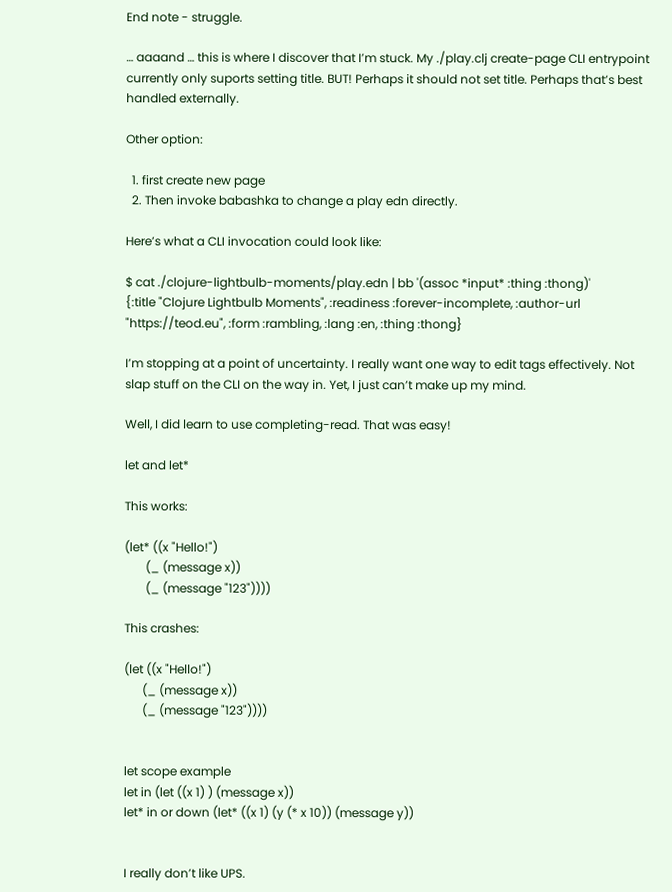End note - struggle.

… aaaand … this is where I discover that I’m stuck. My ./play.clj create-page CLI entrypoint currently only suports setting title. BUT! Perhaps it should not set title. Perhaps that’s best handled externally.

Other option:

  1. first create new page
  2. Then invoke babashka to change a play edn directly.

Here’s what a CLI invocation could look like:

$ cat ./clojure-lightbulb-moments/play.edn | bb '(assoc *input* :thing :thong)'
{:title "Clojure Lightbulb Moments", :readiness :forever-incomplete, :author-url "https://teod.eu", :form :rambling, :lang :en, :thing :thong}

I’m stopping at a point of uncertainty. I really want one way to edit tags effectively. Not slap stuff on the CLI on the way in. Yet, I just can’t make up my mind.

Well, I did learn to use completing-read. That was easy!

let and let*

This works:

(let* ((x "Hello!")
       (_ (message x))
       (_ (message "123"))))

This crashes:

(let ((x "Hello!")
      (_ (message x))
      (_ (message "123"))))


let scope example
let in (let ((x 1) ) (message x))
let* in or down (let* ((x 1) (y (* x 10)) (message y))


I really don’t like UPS.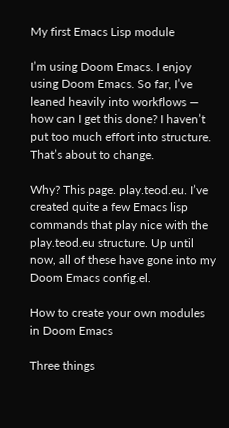My first Emacs Lisp module

I’m using Doom Emacs. I enjoy using Doom Emacs. So far, I’ve leaned heavily into workflows — how can I get this done? I haven’t put too much effort into structure. That’s about to change.

Why? This page. play.teod.eu. I’ve created quite a few Emacs lisp commands that play nice with the play.teod.eu structure. Up until now, all of these have gone into my Doom Emacs config.el.

How to create your own modules in Doom Emacs

Three things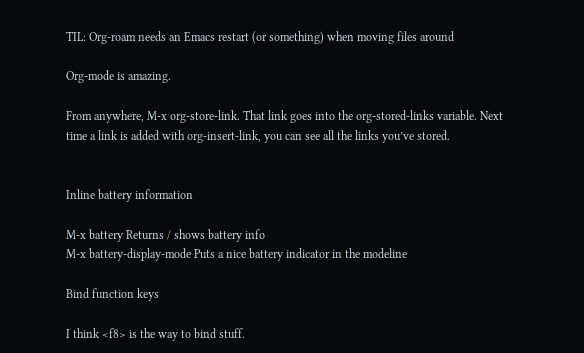TIL: Org-roam needs an Emacs restart (or something) when moving files around

Org-mode is amazing.

From anywhere, M-x org-store-link. That link goes into the org-stored-links variable. Next time a link is added with org-insert-link, you can see all the links you’ve stored.


Inline battery information

M-x battery Returns / shows battery info
M-x battery-display-mode Puts a nice battery indicator in the modeline

Bind function keys

I think <f8> is the way to bind stuff.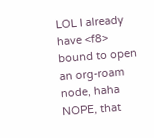LOL I already have <f8> bound to open an org-roam node, haha NOPE, that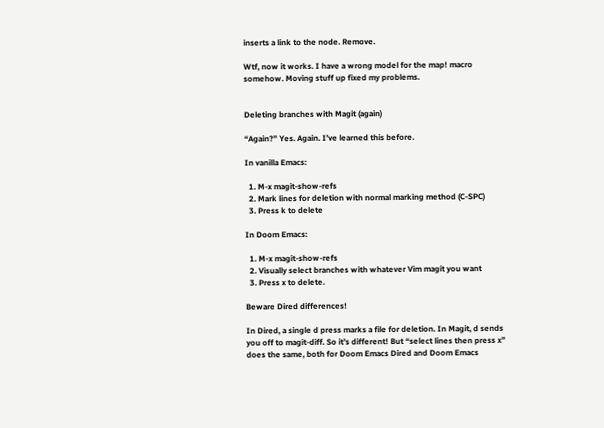inserts a link to the node. Remove.

Wtf, now it works. I have a wrong model for the map! macro somehow. Moving stuff up fixed my problems.


Deleting branches with Magit (again)

“Again?” Yes. Again. I’ve learned this before.

In vanilla Emacs:

  1. M-x magit-show-refs
  2. Mark lines for deletion with normal marking method (C-SPC)
  3. Press k to delete

In Doom Emacs:

  1. M-x magit-show-refs
  2. Visually select branches with whatever Vim magit you want
  3. Press x to delete.

Beware Dired differences!

In Dired, a single d press marks a file for deletion. In Magit, d sends you off to magit-diff. So it’s different! But “select lines then press x” does the same, both for Doom Emacs Dired and Doom Emacs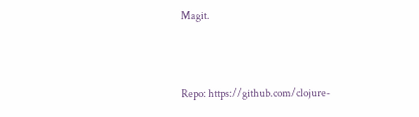Magit.



Repo: https://github.com/clojure-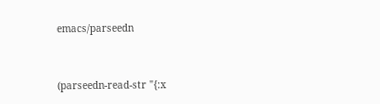emacs/parseedn


(parseedn-read-str "{:x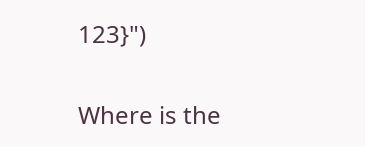123}")

Where is the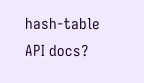hash-table API docs?